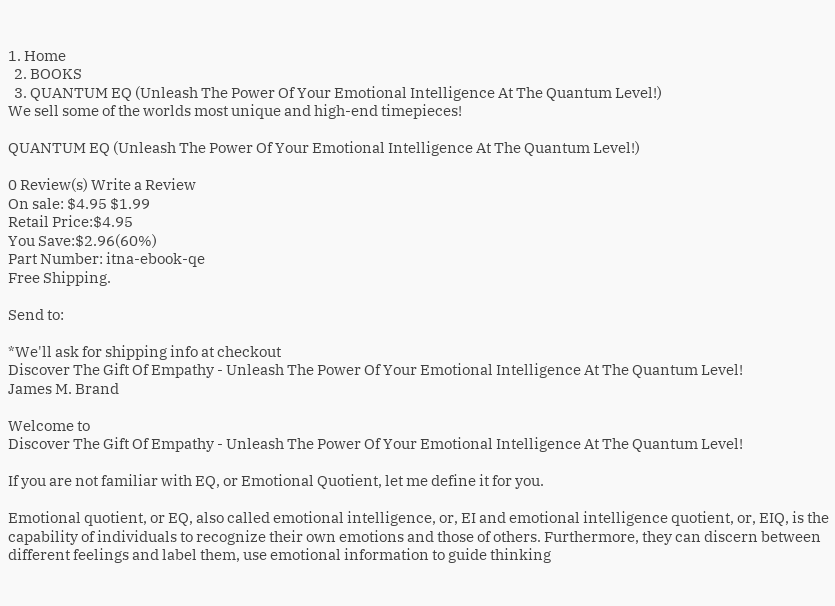1. Home
  2. BOOKS
  3. QUANTUM EQ (Unleash The Power Of Your Emotional Intelligence At The Quantum Level!)
We sell some of the worlds most unique and high-end timepieces!

QUANTUM EQ (Unleash The Power Of Your Emotional Intelligence At The Quantum Level!)

0 Review(s) Write a Review
On sale: $4.95 $1.99
Retail Price:$4.95
You Save:$2.96(60%)
Part Number: itna-ebook-qe
Free Shipping.

Send to:

*We'll ask for shipping info at checkout
Discover The Gift Of Empathy - Unleash The Power Of Your Emotional Intelligence At The Quantum Level!
James M. Brand

Welcome to
Discover The Gift Of Empathy - Unleash The Power Of Your Emotional Intelligence At The Quantum Level!

If you are not familiar with EQ, or Emotional Quotient, let me define it for you.

Emotional quotient, or EQ, also called emotional intelligence, or, EI and emotional intelligence quotient, or, EIQ, is the capability of individuals to recognize their own emotions and those of others. Furthermore, they can discern between different feelings and label them, use emotional information to guide thinking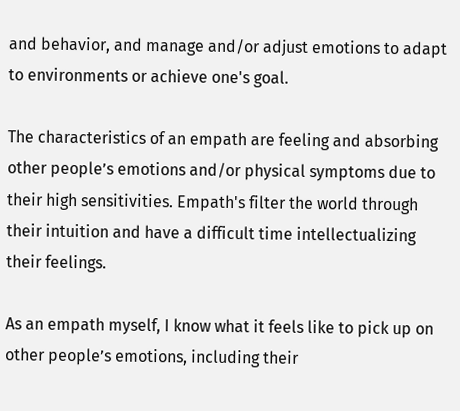and behavior, and manage and/or adjust emotions to adapt to environments or achieve one's goal.

The characteristics of an empath are feeling and absorbing other people’s emotions and/or physical symptoms due to their high sensitivities. Empath's filter the world through their intuition and have a difficult time intellectualizing their feelings.

As an empath myself, I know what it feels like to pick up on other people’s emotions, including their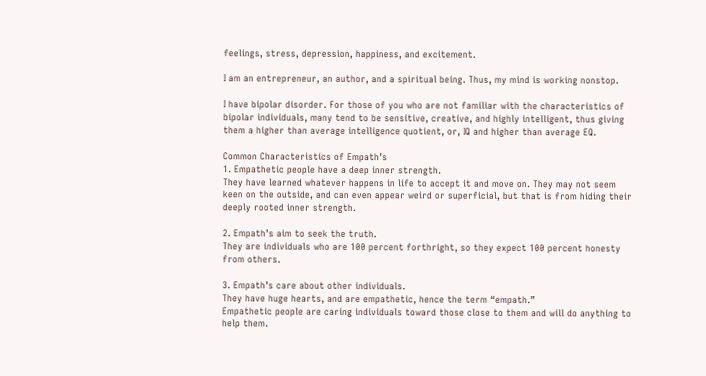feelings, stress, depression, happiness, and excitement.

I am an entrepreneur, an author, and a spiritual being. Thus, my mind is working nonstop.

I have bipolar disorder. For those of you who are not familiar with the characteristics of bipolar individuals, many tend to be sensitive, creative, and highly intelligent, thus giving them a higher than average intelligence quotient, or, IQ and higher than average EQ.

Common Characteristics of Empath’s
1. Empathetic people have a deep inner strength.
They have learned whatever happens in life to accept it and move on. They may not seem keen on the outside, and can even appear weird or superficial, but that is from hiding their deeply rooted inner strength.

2. Empath’s aim to seek the truth.
They are individuals who are 100 percent forthright, so they expect 100 percent honesty from others.

3. Empath’s care about other individuals.
They have huge hearts, and are empathetic, hence the term “empath.”
Empathetic people are caring individuals toward those close to them and will do anything to help them.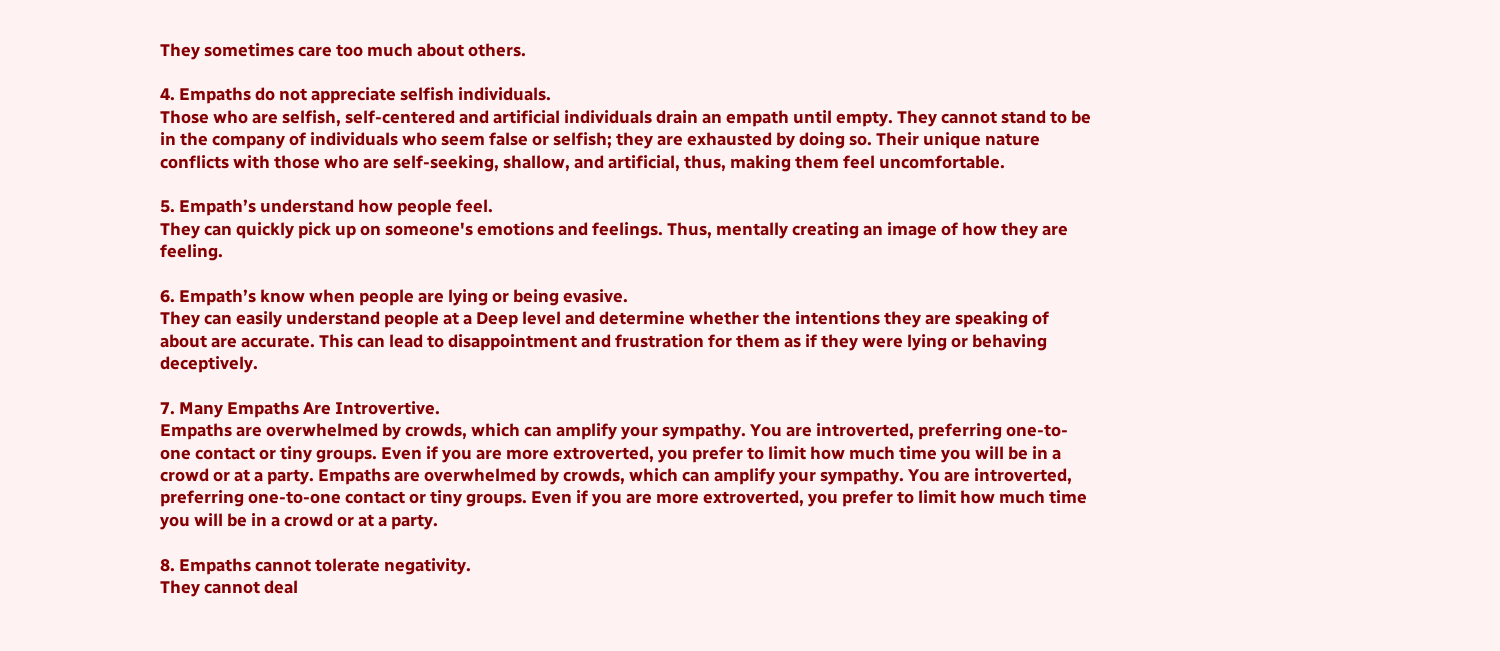They sometimes care too much about others.

4. Empaths do not appreciate selfish individuals.
Those who are selfish, self-centered and artificial individuals drain an empath until empty. They cannot stand to be in the company of individuals who seem false or selfish; they are exhausted by doing so. Their unique nature conflicts with those who are self-seeking, shallow, and artificial, thus, making them feel uncomfortable.

5. Empath’s understand how people feel.
They can quickly pick up on someone's emotions and feelings. Thus, mentally creating an image of how they are feeling.

6. Empath’s know when people are lying or being evasive.
They can easily understand people at a Deep level and determine whether the intentions they are speaking of about are accurate. This can lead to disappointment and frustration for them as if they were lying or behaving deceptively.

7. Many Empaths Are Introvertive.
Empaths are overwhelmed by crowds, which can amplify your sympathy. You are introverted, preferring one-to-one contact or tiny groups. Even if you are more extroverted, you prefer to limit how much time you will be in a crowd or at a party. Empaths are overwhelmed by crowds, which can amplify your sympathy. You are introverted, preferring one-to-one contact or tiny groups. Even if you are more extroverted, you prefer to limit how much time you will be in a crowd or at a party.

8. Empaths cannot tolerate negativity.
They cannot deal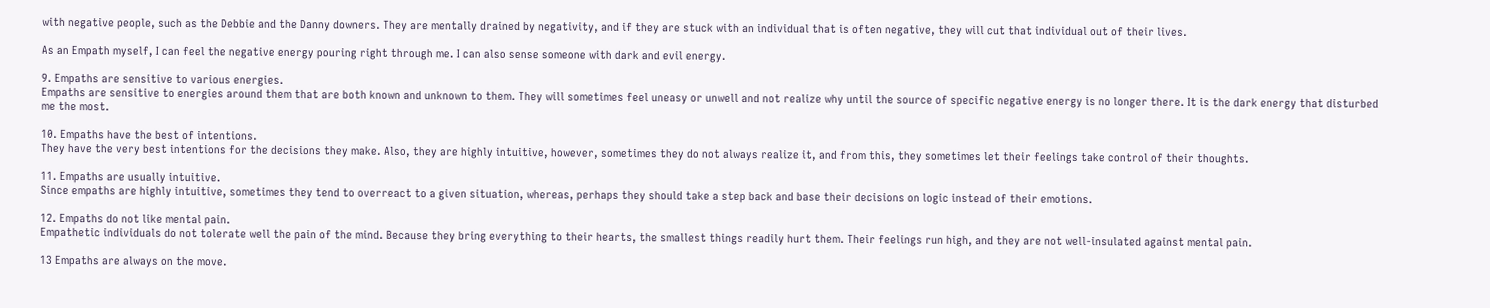with negative people, such as the Debbie and the Danny downers. They are mentally drained by negativity, and if they are stuck with an individual that is often negative, they will cut that individual out of their lives.

As an Empath myself, I can feel the negative energy pouring right through me. I can also sense someone with dark and evil energy.

9. Empaths are sensitive to various energies.
Empaths are sensitive to energies around them that are both known and unknown to them. They will sometimes feel uneasy or unwell and not realize why until the source of specific negative energy is no longer there. It is the dark energy that disturbed me the most.

10. Empaths have the best of intentions.
They have the very best intentions for the decisions they make. Also, they are highly intuitive, however, sometimes they do not always realize it, and from this, they sometimes let their feelings take control of their thoughts.

11. Empaths are usually intuitive.
Since empaths are highly intuitive, sometimes they tend to overreact to a given situation, whereas, perhaps they should take a step back and base their decisions on logic instead of their emotions.

12. Empaths do not like mental pain.
Empathetic individuals do not tolerate well the pain of the mind. Because they bring everything to their hearts, the smallest things readily hurt them. Their feelings run high, and they are not well-insulated against mental pain.

13 Empaths are always on the move.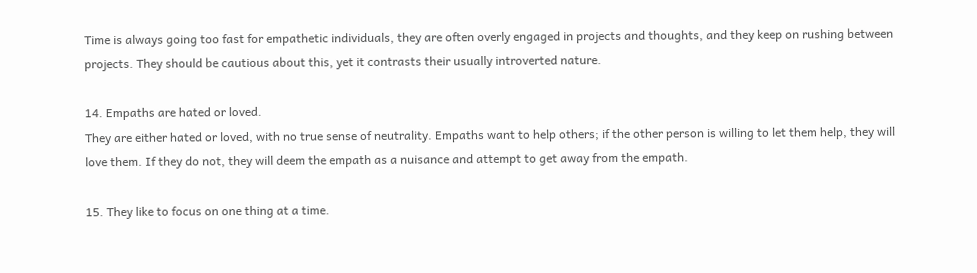Time is always going too fast for empathetic individuals, they are often overly engaged in projects and thoughts, and they keep on rushing between projects. They should be cautious about this, yet it contrasts their usually introverted nature.

14. Empaths are hated or loved.
They are either hated or loved, with no true sense of neutrality. Empaths want to help others; if the other person is willing to let them help, they will love them. If they do not, they will deem the empath as a nuisance and attempt to get away from the empath.

15. They like to focus on one thing at a time.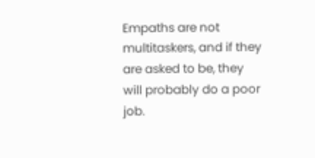Empaths are not multitaskers, and if they are asked to be, they will probably do a poor job.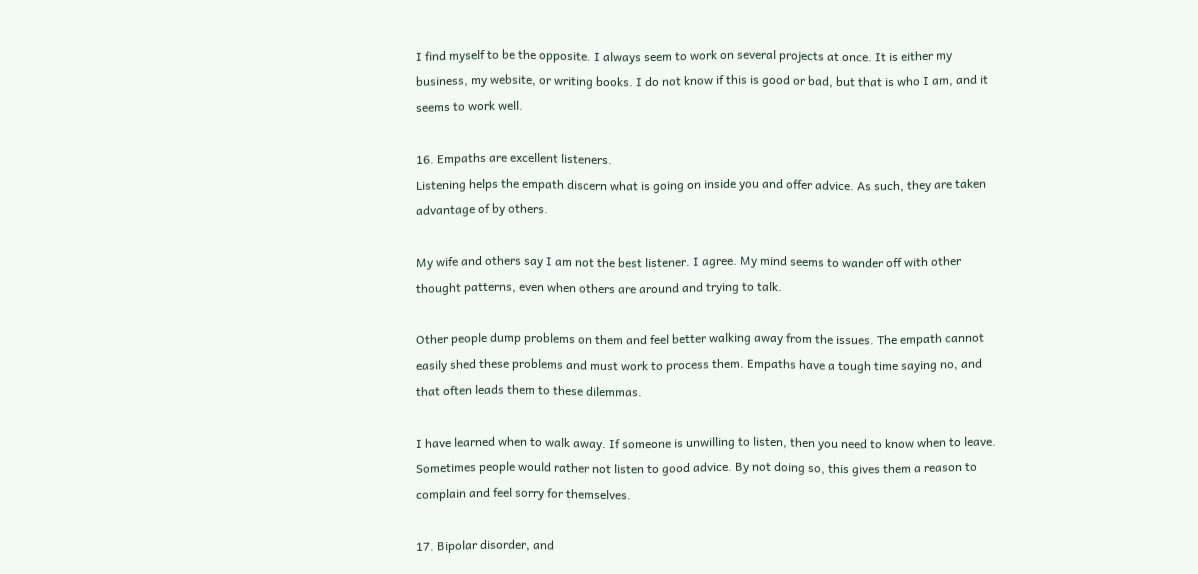I find myself to be the opposite. I always seem to work on several projects at once. It is either my business, my website, or writing books. I do not know if this is good or bad, but that is who I am, and it seems to work well.

16. Empaths are excellent listeners.
Listening helps the empath discern what is going on inside you and offer advice. As such, they are taken advantage of by others.

My wife and others say I am not the best listener. I agree. My mind seems to wander off with other thought patterns, even when others are around and trying to talk.

Other people dump problems on them and feel better walking away from the issues. The empath cannot easily shed these problems and must work to process them. Empaths have a tough time saying no, and that often leads them to these dilemmas.

I have learned when to walk away. If someone is unwilling to listen, then you need to know when to leave. Sometimes people would rather not listen to good advice. By not doing so, this gives them a reason to complain and feel sorry for themselves.

17. Bipolar disorder, and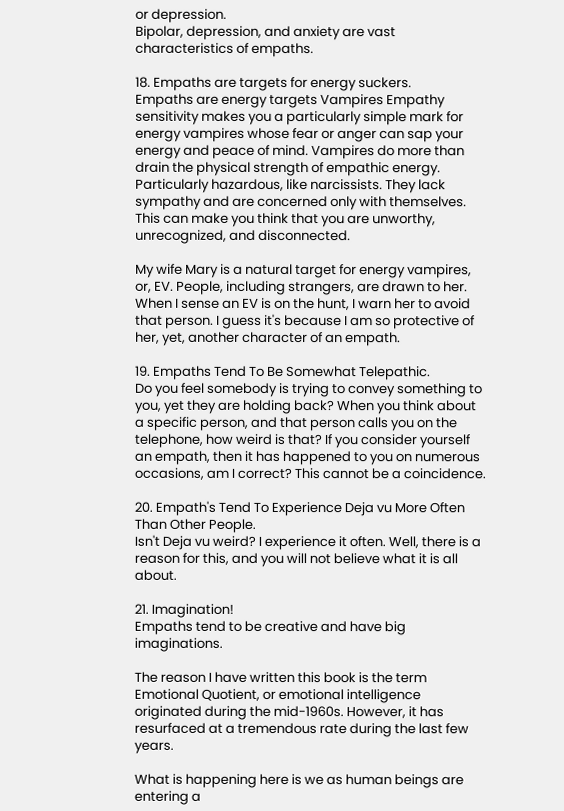or depression.
Bipolar, depression, and anxiety are vast characteristics of empaths.

18. Empaths are targets for energy suckers.
Empaths are energy targets Vampires Empathy sensitivity makes you a particularly simple mark for energy vampires whose fear or anger can sap your energy and peace of mind. Vampires do more than drain the physical strength of empathic energy. Particularly hazardous, like narcissists. They lack sympathy and are concerned only with themselves. This can make you think that you are unworthy, unrecognized, and disconnected.

My wife Mary is a natural target for energy vampires, or, EV. People, including strangers, are drawn to her. When I sense an EV is on the hunt, I warn her to avoid that person. I guess it's because I am so protective of her, yet, another character of an empath.

19. Empaths Tend To Be Somewhat Telepathic.
Do you feel somebody is trying to convey something to you, yet they are holding back? When you think about a specific person, and that person calls you on the telephone, how weird is that? If you consider yourself an empath, then it has happened to you on numerous occasions, am I correct? This cannot be a coincidence.

20. Empath's Tend To Experience Deja vu More Often Than Other People.
Isn't Deja vu weird? I experience it often. Well, there is a reason for this, and you will not believe what it is all about.

21. Imagination!
Empaths tend to be creative and have big imaginations.

The reason I have written this book is the term Emotional Quotient, or emotional intelligence originated during the mid-1960s. However, it has resurfaced at a tremendous rate during the last few years.

What is happening here is we as human beings are entering a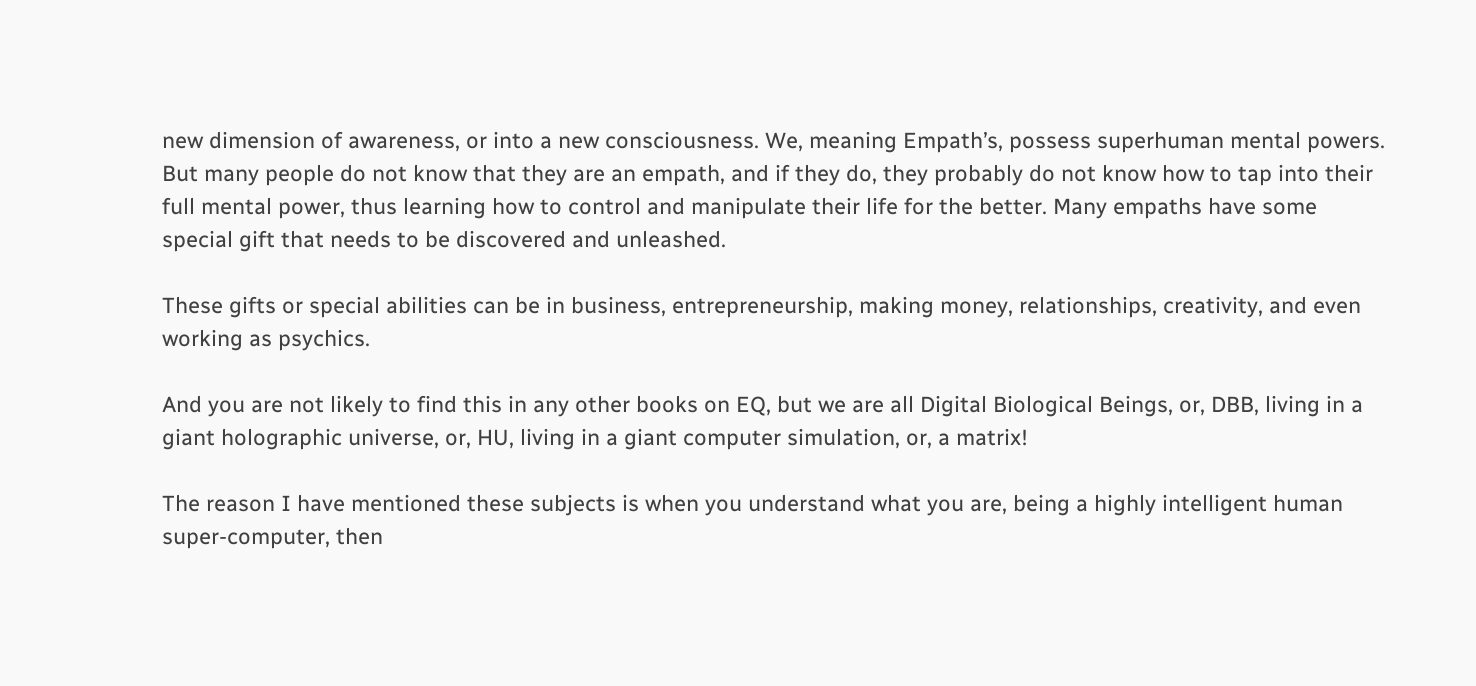new dimension of awareness, or into a new consciousness. We, meaning Empath’s, possess superhuman mental powers. But many people do not know that they are an empath, and if they do, they probably do not know how to tap into their full mental power, thus learning how to control and manipulate their life for the better. Many empaths have some special gift that needs to be discovered and unleashed.

These gifts or special abilities can be in business, entrepreneurship, making money, relationships, creativity, and even working as psychics.

And you are not likely to find this in any other books on EQ, but we are all Digital Biological Beings, or, DBB, living in a giant holographic universe, or, HU, living in a giant computer simulation, or, a matrix!

The reason I have mentioned these subjects is when you understand what you are, being a highly intelligent human super-computer, then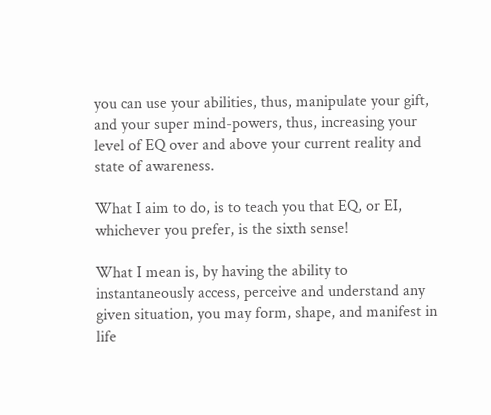you can use your abilities, thus, manipulate your gift, and your super mind-powers, thus, increasing your level of EQ over and above your current reality and state of awareness.

What I aim to do, is to teach you that EQ, or EI, whichever you prefer, is the sixth sense!

What I mean is, by having the ability to instantaneously access, perceive and understand any given situation, you may form, shape, and manifest in life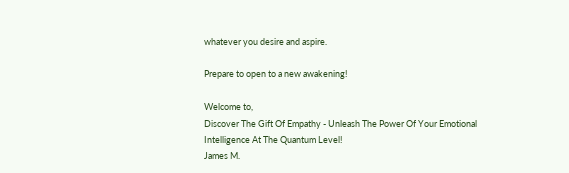whatever you desire and aspire.

Prepare to open to a new awakening!

Welcome to,
Discover The Gift Of Empathy - Unleash The Power Of Your Emotional Intelligence At The Quantum Level!
James M.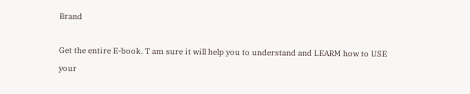Brand

Get the entire E-book. T am sure it will help you to understand and LEARM how to USE your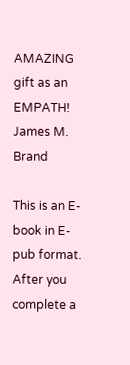AMAZING gift as an EMPATH!
James M. Brand

This is an E-book in E-pub format. After you complete a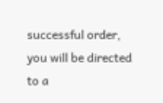successful order, you will be directed to a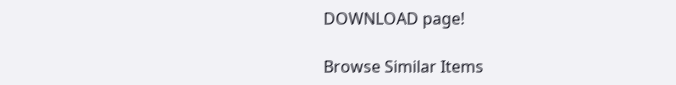DOWNLOAD page!

Browse Similar Items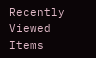Recently Viewed Items